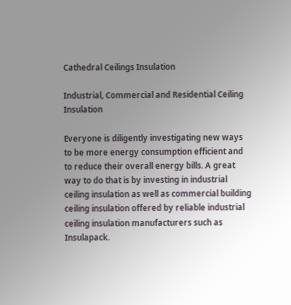Cathedral Ceilings Insulation

Industrial, Commercial and Residential Ceiling Insulation

Everyone is diligently investigating new ways to be more energy consumption efficient and to reduce their overall energy bills. A great way to do that is by investing in industrial ceiling insulation as well as commercial building ceiling insulation offered by reliable industrial ceiling insulation manufacturers such as Insulapack.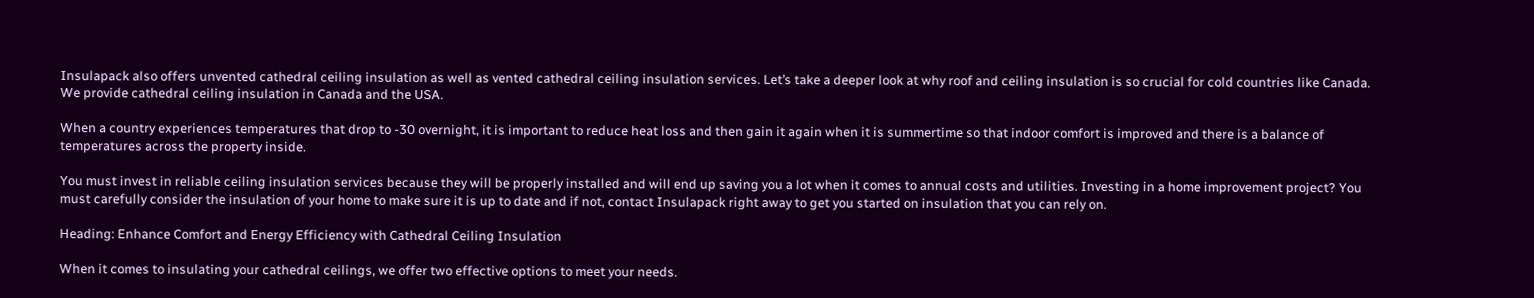Insulapack also offers unvented cathedral ceiling insulation as well as vented cathedral ceiling insulation services. Let’s take a deeper look at why roof and ceiling insulation is so crucial for cold countries like Canada. We provide cathedral ceiling insulation in Canada and the USA.

When a country experiences temperatures that drop to -30 overnight, it is important to reduce heat loss and then gain it again when it is summertime so that indoor comfort is improved and there is a balance of temperatures across the property inside.

You must invest in reliable ceiling insulation services because they will be properly installed and will end up saving you a lot when it comes to annual costs and utilities. Investing in a home improvement project? You must carefully consider the insulation of your home to make sure it is up to date and if not, contact Insulapack right away to get you started on insulation that you can rely on.

Heading: Enhance Comfort and Energy Efficiency with Cathedral Ceiling Insulation

When it comes to insulating your cathedral ceilings, we offer two effective options to meet your needs.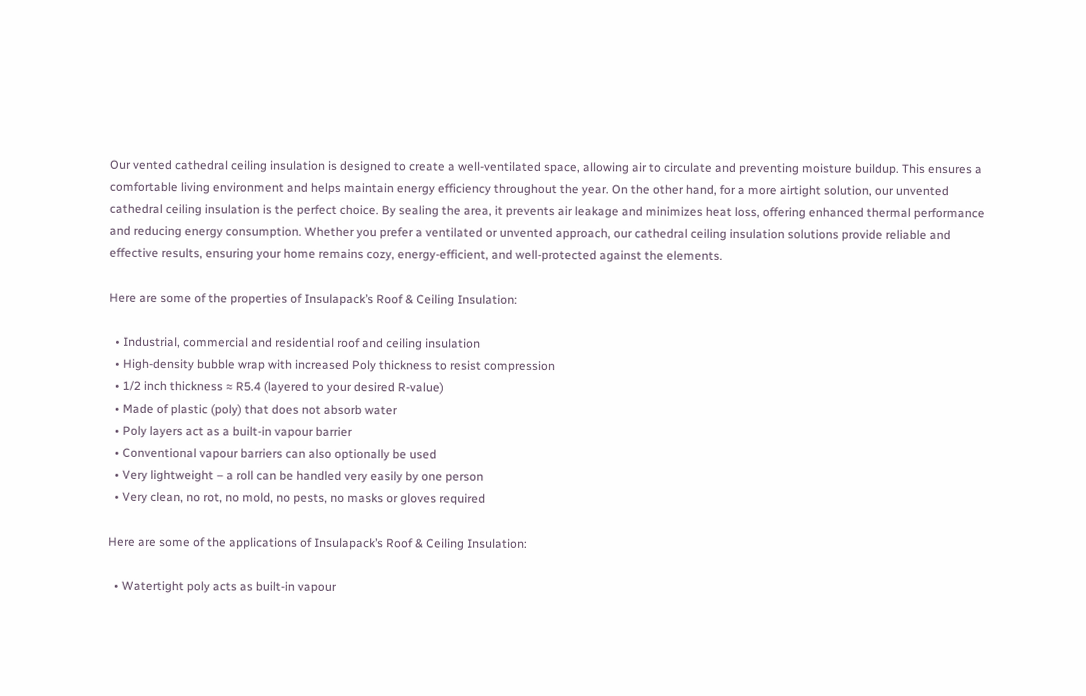Our vented cathedral ceiling insulation is designed to create a well-ventilated space, allowing air to circulate and preventing moisture buildup. This ensures a comfortable living environment and helps maintain energy efficiency throughout the year. On the other hand, for a more airtight solution, our unvented cathedral ceiling insulation is the perfect choice. By sealing the area, it prevents air leakage and minimizes heat loss, offering enhanced thermal performance and reducing energy consumption. Whether you prefer a ventilated or unvented approach, our cathedral ceiling insulation solutions provide reliable and effective results, ensuring your home remains cozy, energy-efficient, and well-protected against the elements.

Here are some of the properties of Insulapack’s Roof & Ceiling Insulation:

  • Industrial, commercial and residential roof and ceiling insulation
  • High-density bubble wrap with increased Poly thickness to resist compression
  • 1/2 inch thickness ≈ R5.4 (layered to your desired R-value)
  • Made of plastic (poly) that does not absorb water
  • Poly layers act as a built-in vapour barrier
  • Conventional vapour barriers can also optionally be used
  • Very lightweight – a roll can be handled very easily by one person
  • Very clean, no rot, no mold, no pests, no masks or gloves required

Here are some of the applications of Insulapack’s Roof & Ceiling Insulation:

  • Watertight poly acts as built-in vapour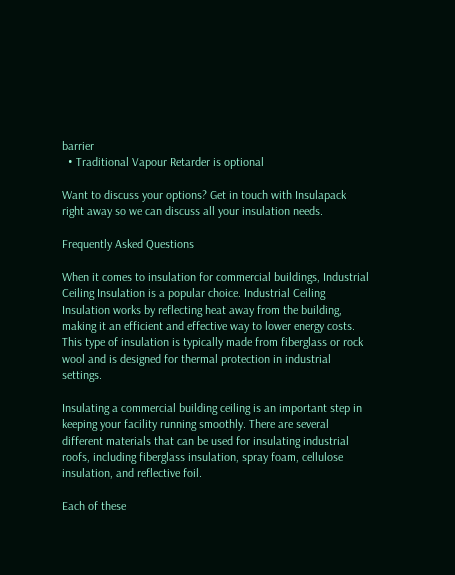barrier
  • Traditional Vapour Retarder is optional

Want to discuss your options? Get in touch with Insulapack right away so we can discuss all your insulation needs.

Frequently Asked Questions

When it comes to insulation for commercial buildings, Industrial Ceiling Insulation is a popular choice. Industrial Ceiling Insulation works by reflecting heat away from the building, making it an efficient and effective way to lower energy costs. This type of insulation is typically made from fiberglass or rock wool and is designed for thermal protection in industrial settings.

Insulating a commercial building ceiling is an important step in keeping your facility running smoothly. There are several different materials that can be used for insulating industrial roofs, including fiberglass insulation, spray foam, cellulose insulation, and reflective foil.

Each of these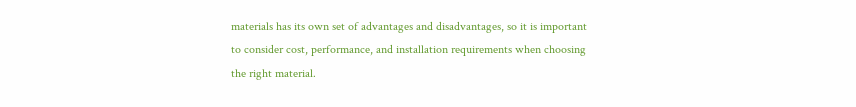materials has its own set of advantages and disadvantages, so it is important to consider cost, performance, and installation requirements when choosing the right material.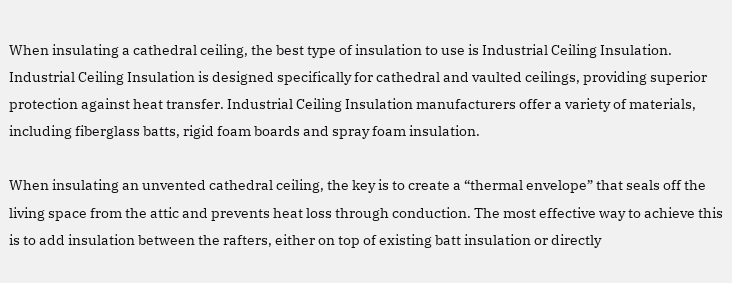When insulating a cathedral ceiling, the best type of insulation to use is Industrial Ceiling Insulation. Industrial Ceiling Insulation is designed specifically for cathedral and vaulted ceilings, providing superior protection against heat transfer. Industrial Ceiling Insulation manufacturers offer a variety of materials, including fiberglass batts, rigid foam boards and spray foam insulation.

When insulating an unvented cathedral ceiling, the key is to create a “thermal envelope” that seals off the living space from the attic and prevents heat loss through conduction. The most effective way to achieve this is to add insulation between the rafters, either on top of existing batt insulation or directly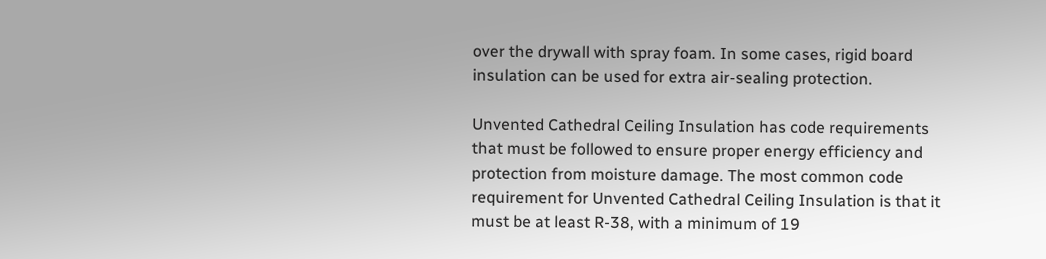over the drywall with spray foam. In some cases, rigid board insulation can be used for extra air-sealing protection.

Unvented Cathedral Ceiling Insulation has code requirements that must be followed to ensure proper energy efficiency and protection from moisture damage. The most common code requirement for Unvented Cathedral Ceiling Insulation is that it must be at least R-38, with a minimum of 19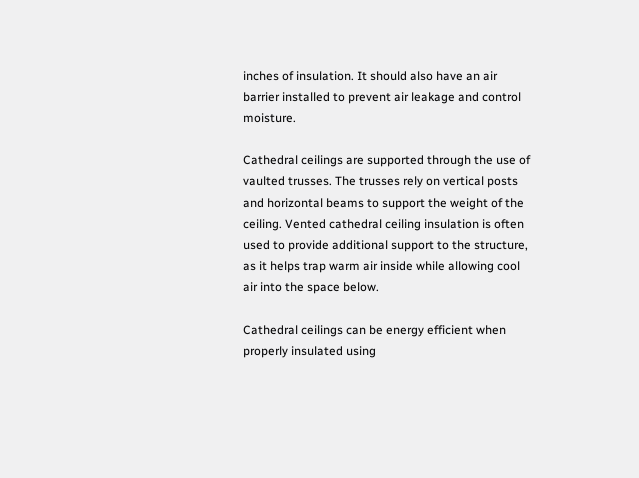inches of insulation. It should also have an air barrier installed to prevent air leakage and control moisture.

Cathedral ceilings are supported through the use of vaulted trusses. The trusses rely on vertical posts and horizontal beams to support the weight of the ceiling. Vented cathedral ceiling insulation is often used to provide additional support to the structure, as it helps trap warm air inside while allowing cool air into the space below.

Cathedral ceilings can be energy efficient when properly insulated using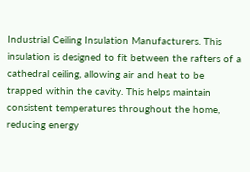Industrial Ceiling Insulation Manufacturers. This insulation is designed to fit between the rafters of a cathedral ceiling, allowing air and heat to be trapped within the cavity. This helps maintain consistent temperatures throughout the home, reducing energy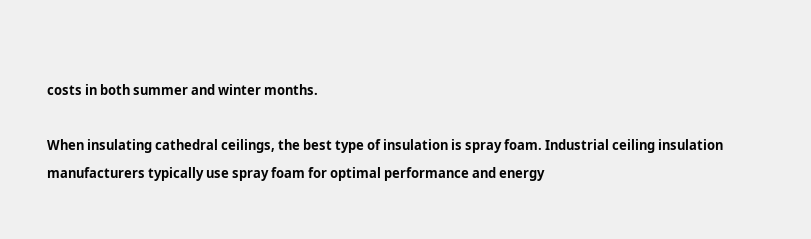costs in both summer and winter months.

When insulating cathedral ceilings, the best type of insulation is spray foam. Industrial ceiling insulation manufacturers typically use spray foam for optimal performance and energy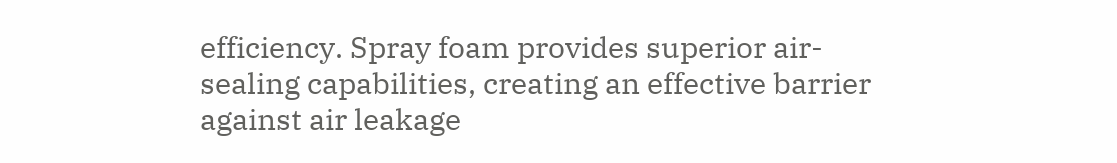efficiency. Spray foam provides superior air-sealing capabilities, creating an effective barrier against air leakage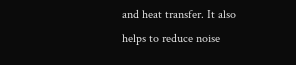and heat transfer. It also helps to reduce noise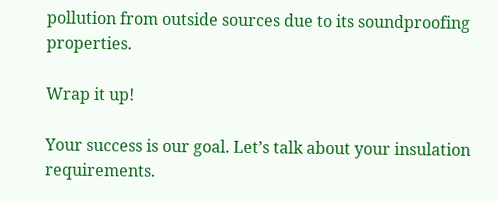pollution from outside sources due to its soundproofing properties.

Wrap it up!

Your success is our goal. Let’s talk about your insulation requirements.